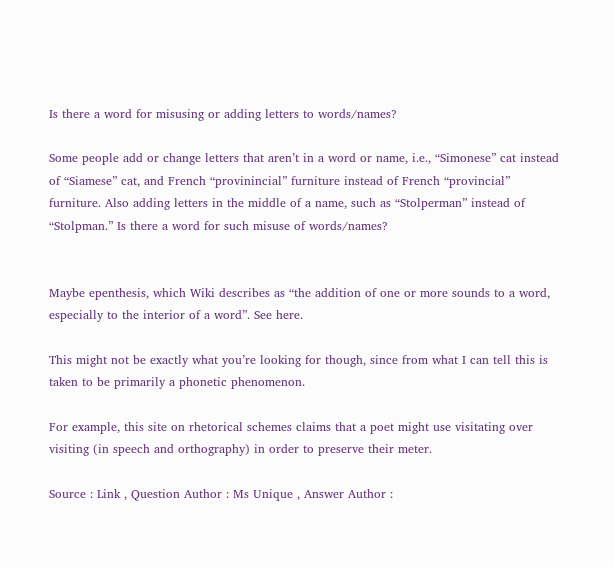Is there a word for misusing or adding letters to words/names?

Some people add or change letters that aren’t in a word or name, i.e., “Simonese” cat instead of “Siamese” cat, and French “provinincial” furniture instead of French “provincial” furniture. Also adding letters in the middle of a name, such as “Stolperman” instead of “Stolpman.” Is there a word for such misuse of words/names?


Maybe epenthesis, which Wiki describes as “the addition of one or more sounds to a word, especially to the interior of a word”. See here.

This might not be exactly what you’re looking for though, since from what I can tell this is taken to be primarily a phonetic phenomenon.

For example, this site on rhetorical schemes claims that a poet might use visitating over visiting (in speech and orthography) in order to preserve their meter.

Source : Link , Question Author : Ms Unique , Answer Author :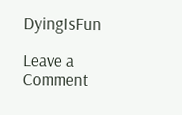DyingIsFun

Leave a Comment